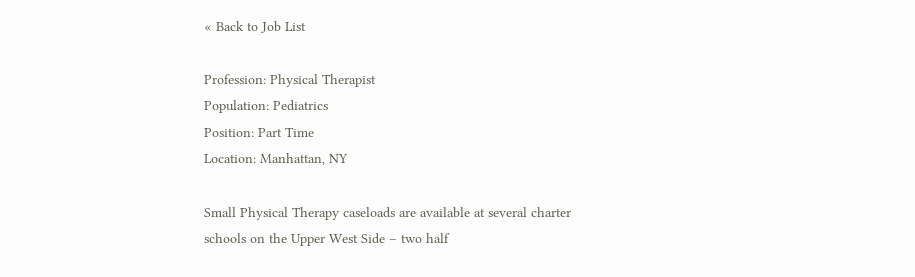« Back to Job List

Profession: Physical Therapist
Population: Pediatrics
Position: Part Time
Location: Manhattan, NY

Small Physical Therapy caseloads are available at several charter schools on the Upper West Side – two half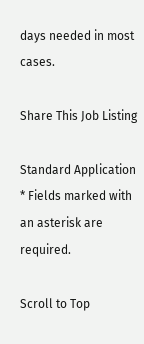days needed in most cases.

Share This Job Listing

Standard Application
* Fields marked with an asterisk are required.

Scroll to Top